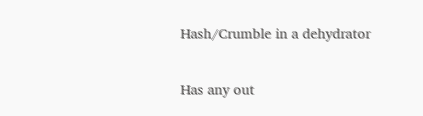Hash/Crumble in a dehydrator

Has any out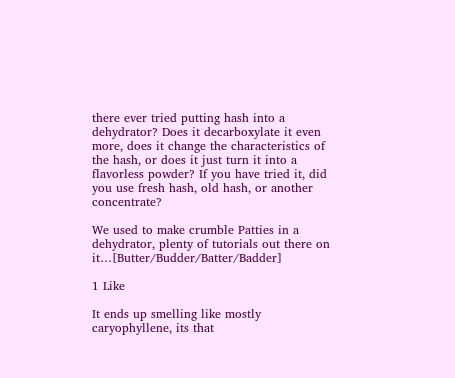there ever tried putting hash into a dehydrator? Does it decarboxylate it even more, does it change the characteristics of the hash, or does it just turn it into a flavorless powder? If you have tried it, did you use fresh hash, old hash, or another concentrate?

We used to make crumble Patties in a dehydrator, plenty of tutorials out there on it…[Butter/Budder/Batter/Badder]

1 Like

It ends up smelling like mostly caryophyllene, its that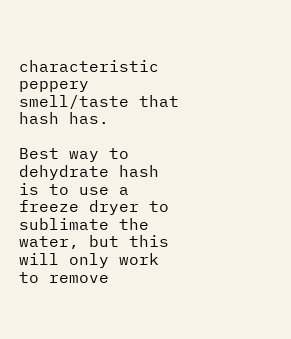characteristic peppery smell/taste that hash has.

Best way to dehydrate hash is to use a freeze dryer to sublimate the water, but this will only work to remove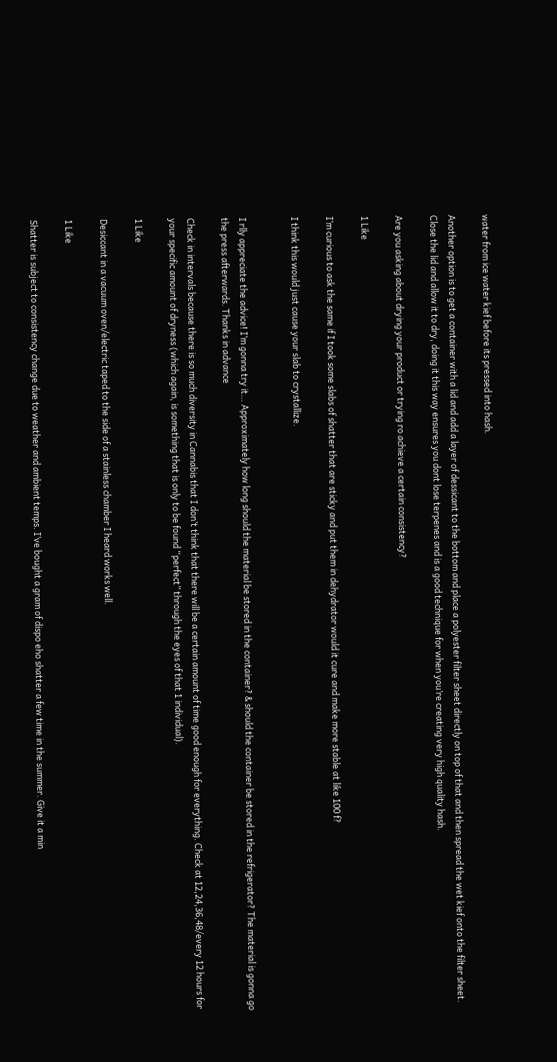water from ice water kief before its pressed into hash.

Another option is to get a container with a lid and add a layer of dessicant to the bottom and place a polyester filter sheet directly on top of that and then spread the wet kief onto the filter sheet. Close the lid and allow it to dry, doing it this way ensures you dont lose terpenes and is a good technique for when you’re creating very high quality hash.

Are you asking about drying your product or trying ro achieve a certain consistency?

1 Like

I’m curious to ask the same if I took some slabs of shatter that are sticky and put them in dehydrator would it cure and make more stable at like 100 f?

I think this would just cause your slab to crystallize.


I rlly appreciate the advice! I’m gonna try it… Approximately how long should the material be stored in the container? & should the container be stored in the refrigerator? The material is gonna go the press afterwards. Thanks in advance

Check in intervals because there is so much diversity in Cannabis that I don’t think that there will be a certain amount of time good enough for everything. Check at 12,24,36,48/every 12 hours for your specific amount of dryness (which again, is something that is only to be found “perfect” through the eyes of that 1 individual).

1 Like

Desiccant in a vacuum oven/electric taped to the side of a stainless chamber I heard works well.

1 Like

Shatter is subject to consistency change due to weather and ambient temps. I’ve bought a gram of dispo eho shatter a few time in the summer. Give it a min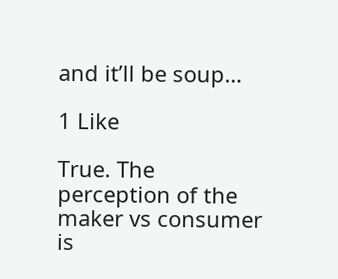and it’ll be soup…

1 Like

True. The perception of the maker vs consumer is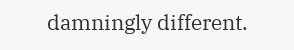damningly different.